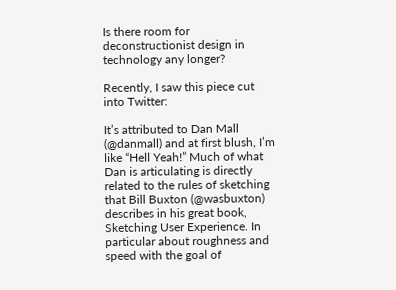Is there room for deconstructionist design in technology any longer?

Recently, I saw this piece cut into Twitter:

It’s attributed to Dan Mall (@danmall) and at first blush, I’m like “Hell Yeah!” Much of what Dan is articulating is directly related to the rules of sketching that Bill Buxton (@wasbuxton) describes in his great book, Sketching User Experience. In particular about roughness and speed with the goal of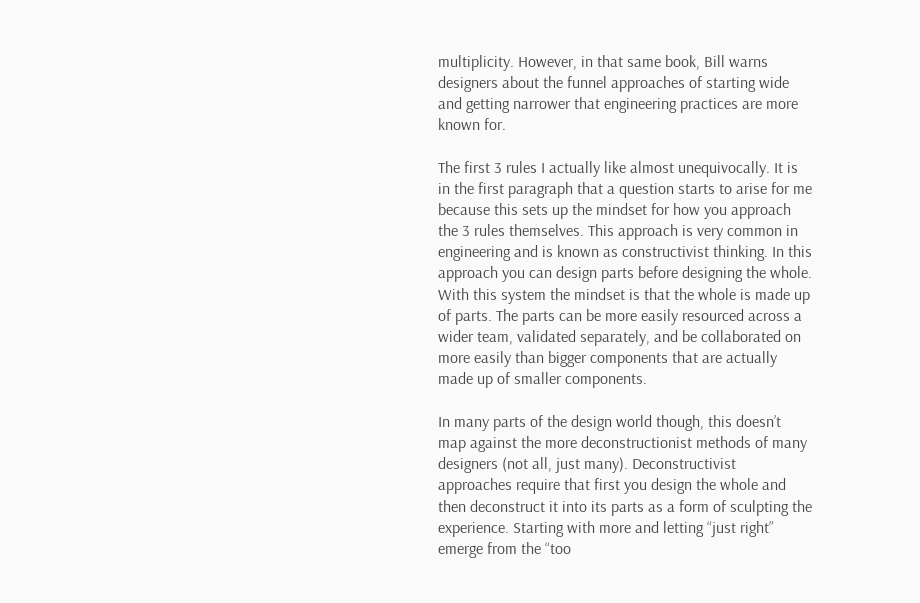multiplicity. However, in that same book, Bill warns designers about the funnel approaches of starting wide and getting narrower that engineering practices are more known for.

The first 3 rules I actually like almost unequivocally. It is in the first paragraph that a question starts to arise for me because this sets up the mindset for how you approach the 3 rules themselves. This approach is very common in engineering and is known as constructivist thinking. In this approach you can design parts before designing the whole. With this system the mindset is that the whole is made up of parts. The parts can be more easily resourced across a wider team, validated separately, and be collaborated on more easily than bigger components that are actually made up of smaller components.

In many parts of the design world though, this doesn’t map against the more deconstructionist methods of many designers (not all, just many). Deconstructivist approaches require that first you design the whole and then deconstruct it into its parts as a form of sculpting the experience. Starting with more and letting “just right” emerge from the “too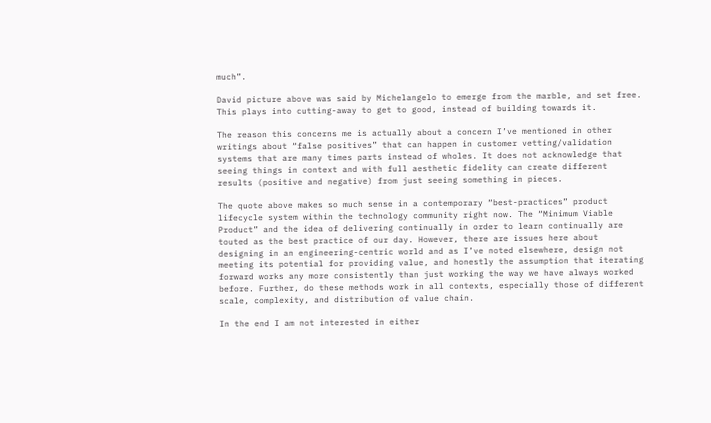much”.

David picture above was said by Michelangelo to emerge from the marble, and set free. This plays into cutting-away to get to good, instead of building towards it.

The reason this concerns me is actually about a concern I’ve mentioned in other writings about “false positives” that can happen in customer vetting/validation systems that are many times parts instead of wholes. It does not acknowledge that seeing things in context and with full aesthetic fidelity can create different results (positive and negative) from just seeing something in pieces.

The quote above makes so much sense in a contemporary “best-practices” product lifecycle system within the technology community right now. The “Minimum Viable Product” and the idea of delivering continually in order to learn continually are touted as the best practice of our day. However, there are issues here about designing in an engineering-centric world and as I’ve noted elsewhere, design not meeting its potential for providing value, and honestly the assumption that iterating forward works any more consistently than just working the way we have always worked before. Further, do these methods work in all contexts, especially those of different scale, complexity, and distribution of value chain.

In the end I am not interested in either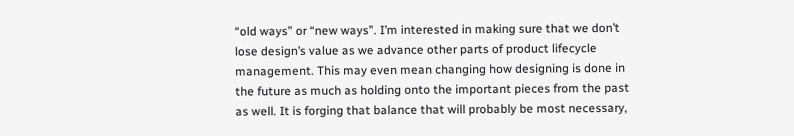“old ways” or “new ways”. I’m interested in making sure that we don’t lose design’s value as we advance other parts of product lifecycle management. This may even mean changing how designing is done in the future as much as holding onto the important pieces from the past as well. It is forging that balance that will probably be most necessary,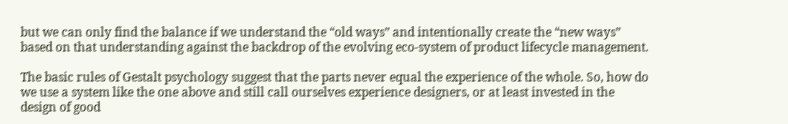but we can only find the balance if we understand the “old ways” and intentionally create the “new ways” based on that understanding against the backdrop of the evolving eco-system of product lifecycle management.

The basic rules of Gestalt psychology suggest that the parts never equal the experience of the whole. So, how do we use a system like the one above and still call ourselves experience designers, or at least invested in the design of good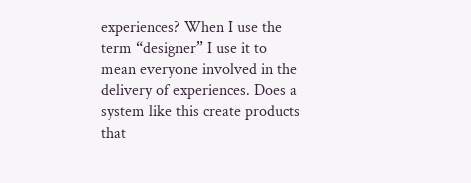experiences? When I use the term “designer” I use it to mean everyone involved in the delivery of experiences. Does a system like this create products that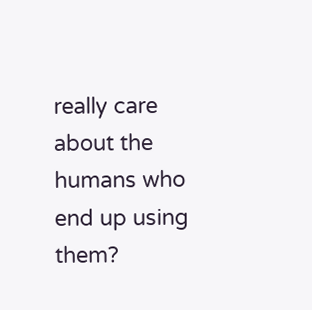really care about the humans who end up using them?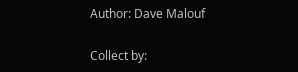Author: Dave Malouf

Collect by: